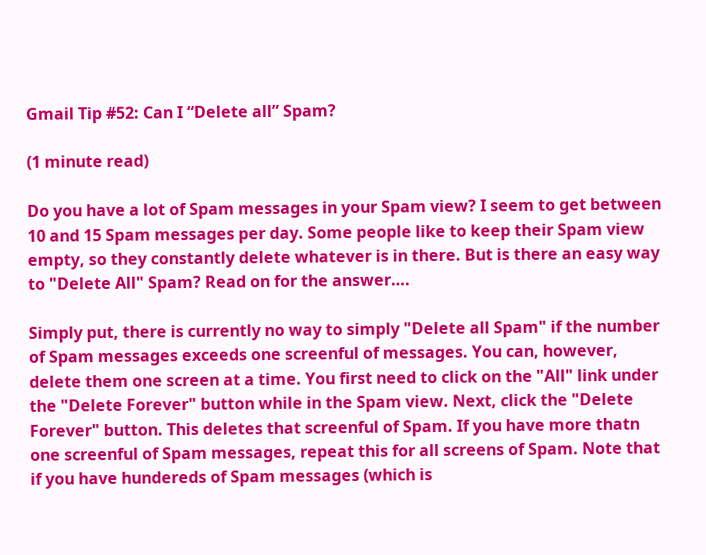Gmail Tip #52: Can I “Delete all” Spam?

(1 minute read)

Do you have a lot of Spam messages in your Spam view? I seem to get between 10 and 15 Spam messages per day. Some people like to keep their Spam view empty, so they constantly delete whatever is in there. But is there an easy way to "Delete All" Spam? Read on for the answer….

Simply put, there is currently no way to simply "Delete all Spam" if the number of Spam messages exceeds one screenful of messages. You can, however, delete them one screen at a time. You first need to click on the "All" link under the "Delete Forever" button while in the Spam view. Next, click the "Delete Forever" button. This deletes that screenful of Spam. If you have more thatn one screenful of Spam messages, repeat this for all screens of Spam. Note that if you have hundereds of Spam messages (which is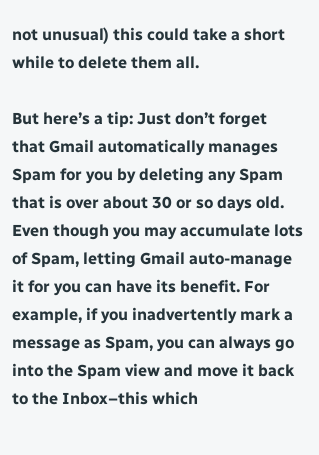not unusual) this could take a short while to delete them all.

But here’s a tip: Just don’t forget that Gmail automatically manages Spam for you by deleting any Spam that is over about 30 or so days old. Even though you may accumulate lots of Spam, letting Gmail auto-manage it for you can have its benefit. For example, if you inadvertently mark a message as Spam, you can always go into the Spam view and move it back to the Inbox–this which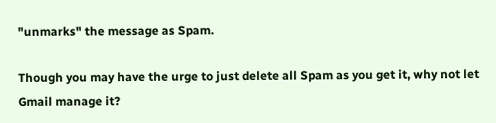"unmarks" the message as Spam.

Though you may have the urge to just delete all Spam as you get it, why not let Gmail manage it?